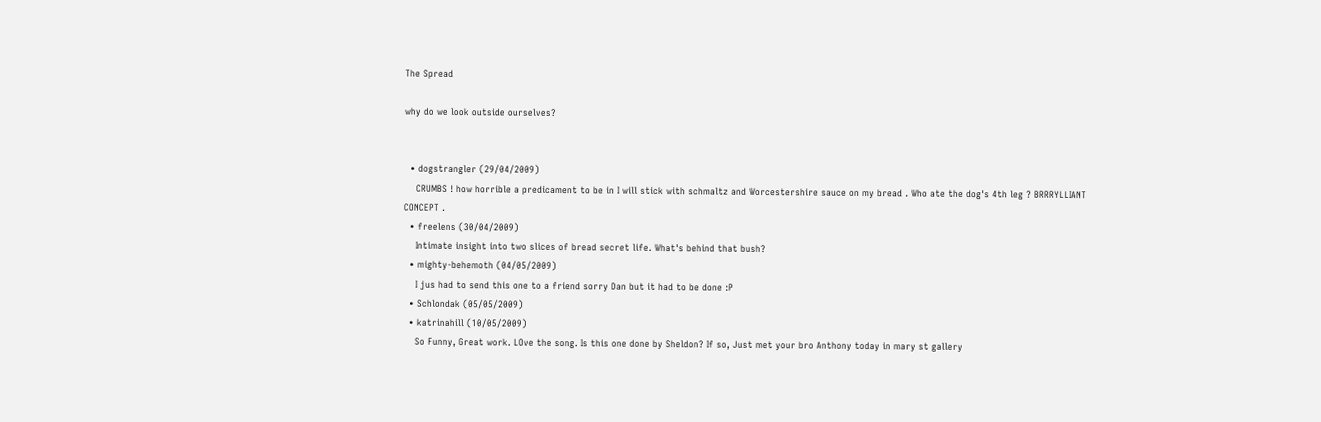The Spread

why do we look outside ourselves?


  • dogstrangler (29/04/2009)
    CRUMBS ! how horrible a predicament to be in I will stick with schmaltz and Worcestershire sauce on my bread . Who ate the dog's 4th leg ? BRRRYLLIANT CONCEPT .
  • freelens (30/04/2009)
    Intimate insight into two slices of bread secret life. What's behind that bush?
  • mighty-behemoth (04/05/2009)
    I jus had to send this one to a friend sorry Dan but it had to be done :P
  • Schlondak (05/05/2009)
  • katrinahill (10/05/2009)
    So Funny, Great work. LOve the song. Is this one done by Sheldon? If so, Just met your bro Anthony today in mary st gallery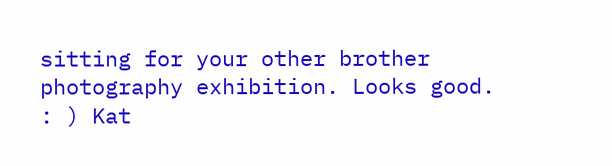sitting for your other brother photography exhibition. Looks good. : ) Kat